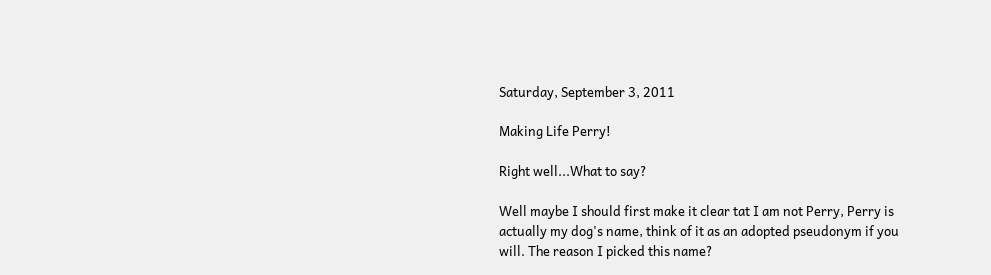Saturday, September 3, 2011

Making Life Perry!

Right well...What to say?

Well maybe I should first make it clear tat I am not Perry, Perry is actually my dog's name, think of it as an adopted pseudonym if you will. The reason I picked this name?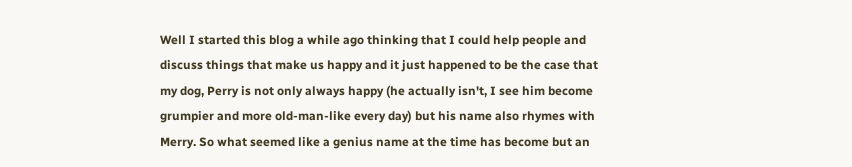Well I started this blog a while ago thinking that I could help people and discuss things that make us happy and it just happened to be the case that my dog, Perry is not only always happy (he actually isn't, I see him become grumpier and more old-man-like every day) but his name also rhymes with Merry. So what seemed like a genius name at the time has become but an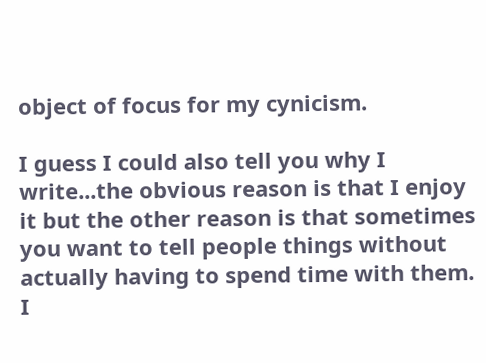object of focus for my cynicism.

I guess I could also tell you why I write...the obvious reason is that I enjoy it but the other reason is that sometimes you want to tell people things without actually having to spend time with them. I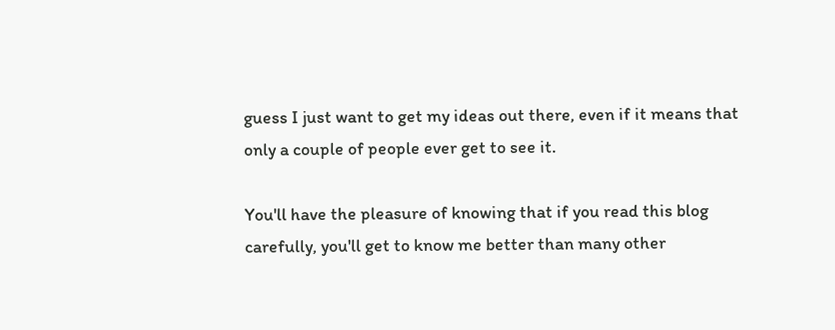guess I just want to get my ideas out there, even if it means that only a couple of people ever get to see it.

You'll have the pleasure of knowing that if you read this blog carefully, you'll get to know me better than many other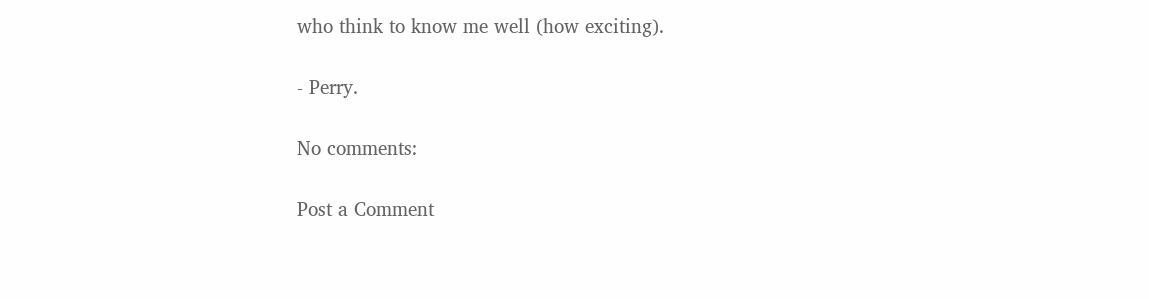who think to know me well (how exciting).

- Perry.

No comments:

Post a Comment